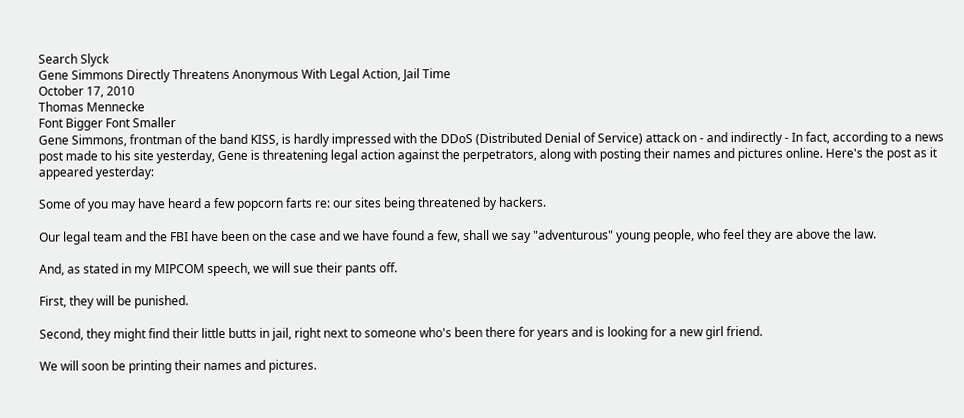Search Slyck
Gene Simmons Directly Threatens Anonymous With Legal Action, Jail Time
October 17, 2010
Thomas Mennecke
Font Bigger Font Smaller
Gene Simmons, frontman of the band KISS, is hardly impressed with the DDoS (Distributed Denial of Service) attack on - and indirectly - In fact, according to a news post made to his site yesterday, Gene is threatening legal action against the perpetrators, along with posting their names and pictures online. Here's the post as it appeared yesterday:

Some of you may have heard a few popcorn farts re: our sites being threatened by hackers.

Our legal team and the FBI have been on the case and we have found a few, shall we say "adventurous" young people, who feel they are above the law.

And, as stated in my MIPCOM speech, we will sue their pants off.

First, they will be punished.

Second, they might find their little butts in jail, right next to someone who's been there for years and is looking for a new girl friend.

We will soon be printing their names and pictures.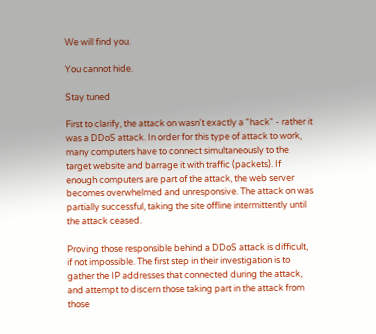We will find you.

You cannot hide.

Stay tuned

First to clarify, the attack on wasn't exactly a "hack" - rather it was a DDoS attack. In order for this type of attack to work, many computers have to connect simultaneously to the target website and barrage it with traffic (packets). If enough computers are part of the attack, the web server becomes overwhelmed and unresponsive. The attack on was partially successful, taking the site offline intermittently until the attack ceased.

Proving those responsible behind a DDoS attack is difficult, if not impossible. The first step in their investigation is to gather the IP addresses that connected during the attack, and attempt to discern those taking part in the attack from those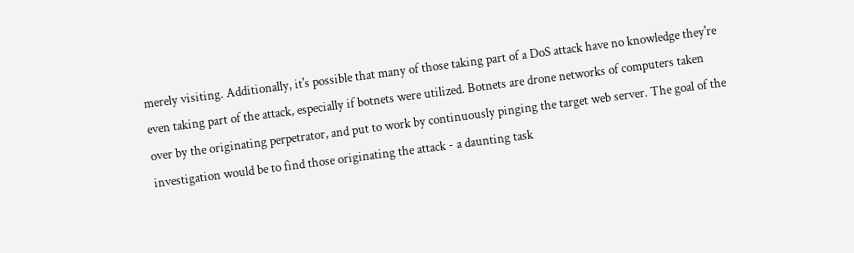merely visiting. Additionally, it's possible that many of those taking part of a DoS attack have no knowledge they're even taking part of the attack, especially if botnets were utilized. Botnets are drone networks of computers taken over by the originating perpetrator, and put to work by continuously pinging the target web server. The goal of the investigation would be to find those originating the attack - a daunting task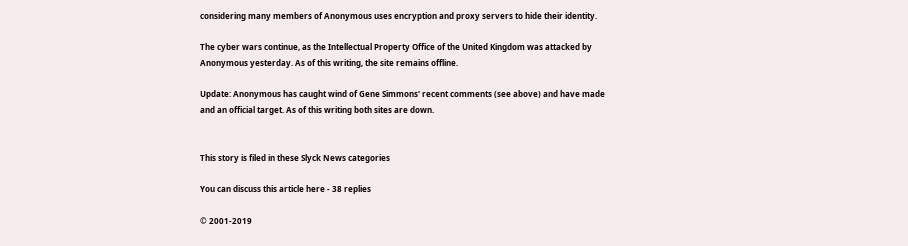considering many members of Anonymous uses encryption and proxy servers to hide their identity.

The cyber wars continue, as the Intellectual Property Office of the United Kingdom was attacked by Anonymous yesterday. As of this writing, the site remains offline.

Update: Anonymous has caught wind of Gene Simmons' recent comments (see above) and have made and an official target. As of this writing both sites are down.


This story is filed in these Slyck News categories

You can discuss this article here - 38 replies

© 2001-2019